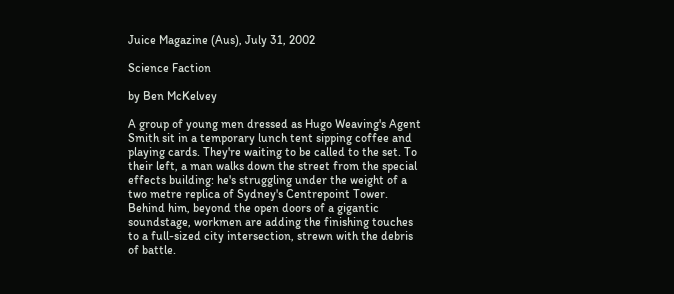Juice Magazine (Aus), July 31, 2002

Science Faction

by Ben McKelvey

A group of young men dressed as Hugo Weaving's Agent Smith sit in a temporary lunch tent sipping coffee and playing cards. They're waiting to be called to the set. To their left, a man walks down the street from the special effects building: he's struggling under the weight of a two metre replica of Sydney's Centrepoint Tower. Behind him, beyond the open doors of a gigantic soundstage, workmen are adding the finishing touches to a full-sized city intersection, strewn with the debris of battle.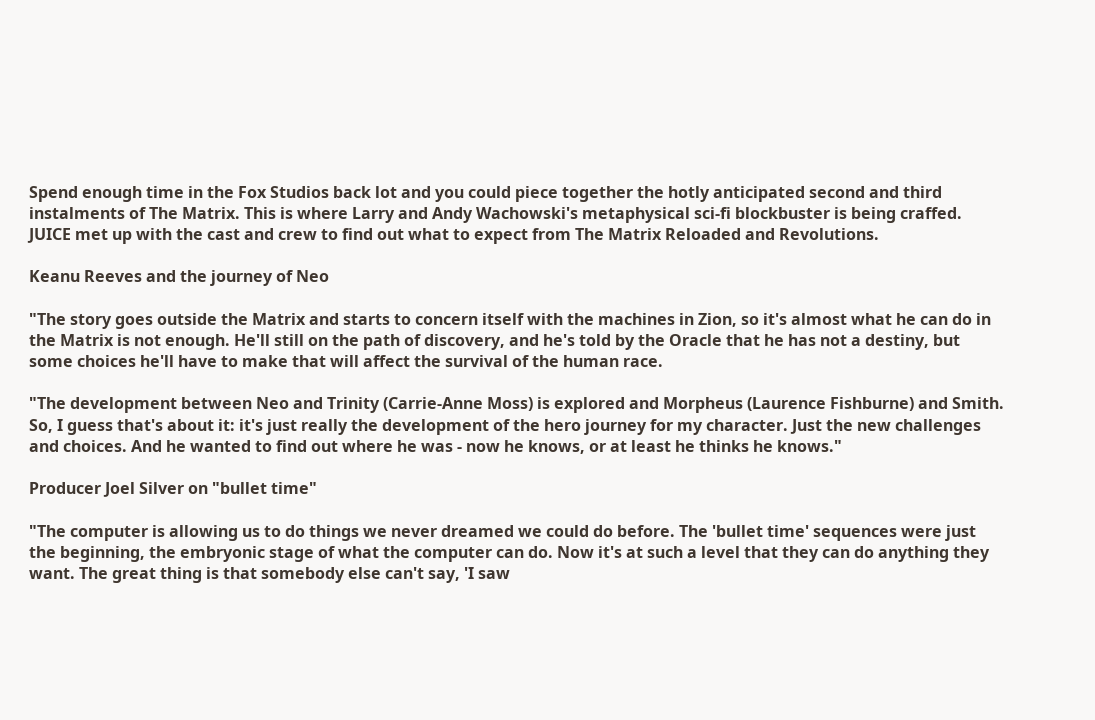Spend enough time in the Fox Studios back lot and you could piece together the hotly anticipated second and third instalments of The Matrix. This is where Larry and Andy Wachowski's metaphysical sci-fi blockbuster is being craffed. JUICE met up with the cast and crew to find out what to expect from The Matrix Reloaded and Revolutions.

Keanu Reeves and the journey of Neo

"The story goes outside the Matrix and starts to concern itself with the machines in Zion, so it's almost what he can do in the Matrix is not enough. He'll still on the path of discovery, and he's told by the Oracle that he has not a destiny, but some choices he'll have to make that will affect the survival of the human race.

"The development between Neo and Trinity (Carrie-Anne Moss) is explored and Morpheus (Laurence Fishburne) and Smith. So, I guess that's about it: it's just really the development of the hero journey for my character. Just the new challenges and choices. And he wanted to find out where he was - now he knows, or at least he thinks he knows."

Producer Joel Silver on "bullet time"

"The computer is allowing us to do things we never dreamed we could do before. The 'bullet time' sequences were just the beginning, the embryonic stage of what the computer can do. Now it's at such a level that they can do anything they want. The great thing is that somebody else can't say, 'I saw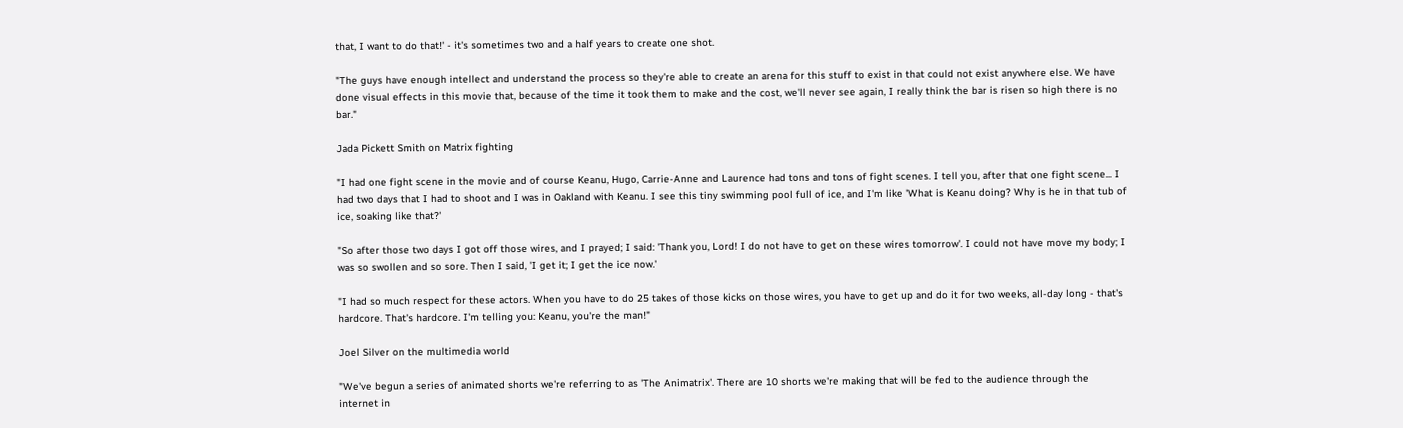that, I want to do that!' - it's sometimes two and a half years to create one shot.

"The guys have enough intellect and understand the process so they're able to create an arena for this stuff to exist in that could not exist anywhere else. We have done visual effects in this movie that, because of the time it took them to make and the cost, we'll never see again, I really think the bar is risen so high there is no bar."

Jada Pickett Smith on Matrix fighting

"I had one fight scene in the movie and of course Keanu, Hugo, Carrie-Anne and Laurence had tons and tons of fight scenes. I tell you, after that one fight scene... I had two days that I had to shoot and I was in Oakland with Keanu. I see this tiny swimming pool full of ice, and I'm like 'What is Keanu doing? Why is he in that tub of ice, soaking like that?'

"So after those two days I got off those wires, and I prayed; I said: 'Thank you, Lord! I do not have to get on these wires tomorrow'. I could not have move my body; I was so swollen and so sore. Then I said, 'I get it; I get the ice now.'

"I had so much respect for these actors. When you have to do 25 takes of those kicks on those wires, you have to get up and do it for two weeks, all-day long - that's hardcore. That's hardcore. I'm telling you: Keanu, you're the man!"

Joel Silver on the multimedia world

"We've begun a series of animated shorts we're referring to as 'The Animatrix'. There are 10 shorts we're making that will be fed to the audience through the internet in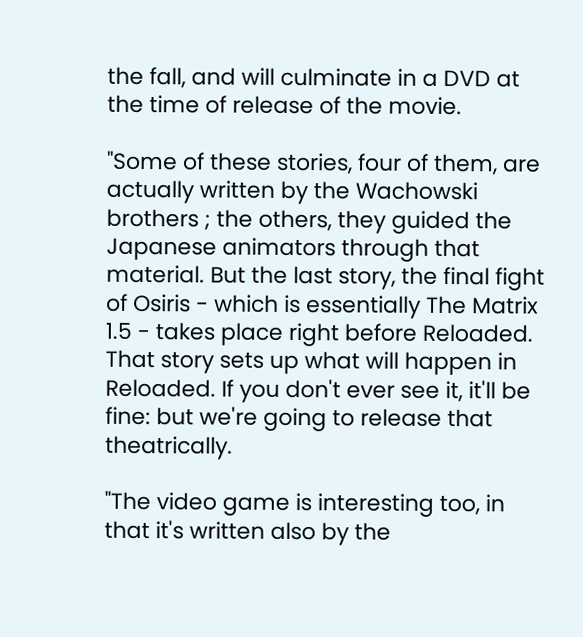the fall, and will culminate in a DVD at the time of release of the movie.

"Some of these stories, four of them, are actually written by the Wachowski brothers ; the others, they guided the Japanese animators through that material. But the last story, the final fight of Osiris - which is essentially The Matrix 1.5 - takes place right before Reloaded. That story sets up what will happen in Reloaded. If you don't ever see it, it'll be fine: but we're going to release that theatrically.

"The video game is interesting too, in that it's written also by the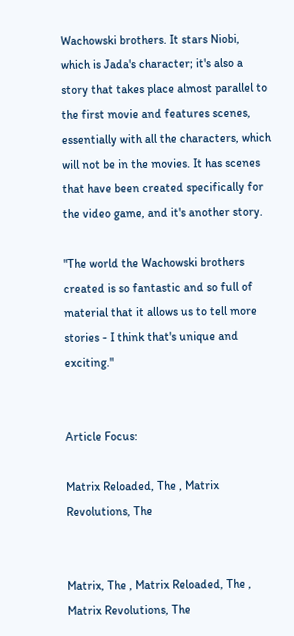Wachowski brothers. It stars Niobi, which is Jada's character; it's also a story that takes place almost parallel to the first movie and features scenes, essentially with all the characters, which will not be in the movies. It has scenes that have been created specifically for the video game, and it's another story.

"The world the Wachowski brothers created is so fantastic and so full of material that it allows us to tell more stories - I think that's unique and exciting."


Article Focus:

Matrix Reloaded, The , Matrix Revolutions, The


Matrix, The , Matrix Reloaded, The , Matrix Revolutions, The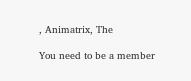, Animatrix, The

You need to be a member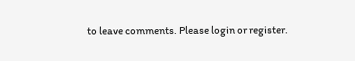to leave comments. Please login or register.